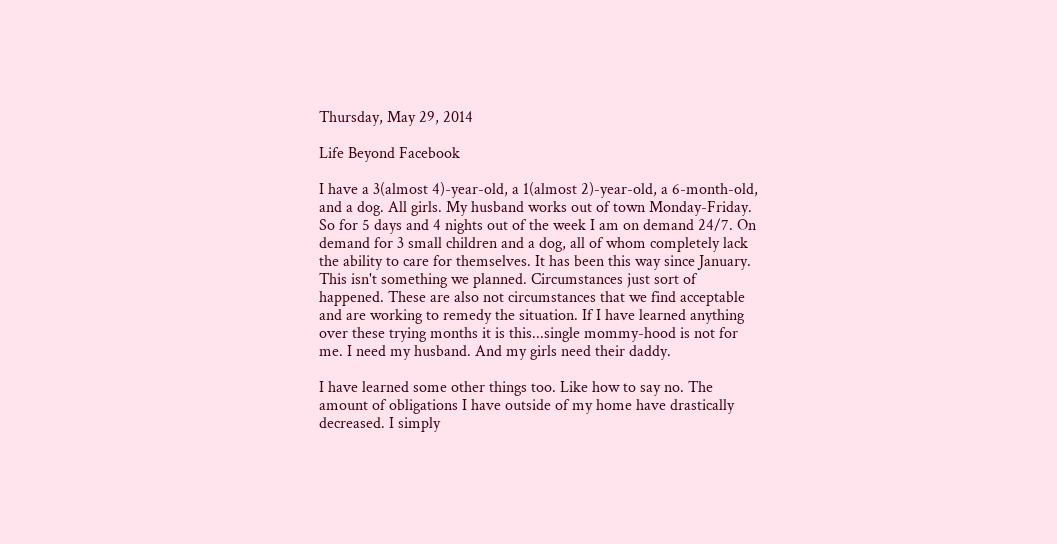Thursday, May 29, 2014

Life Beyond Facebook

I have a 3(almost 4)-year-old, a 1(almost 2)-year-old, a 6-month-old, and a dog. All girls. My husband works out of town Monday-Friday. So for 5 days and 4 nights out of the week I am on demand 24/7. On demand for 3 small children and a dog, all of whom completely lack the ability to care for themselves. It has been this way since January. This isn't something we planned. Circumstances just sort of happened. These are also not circumstances that we find acceptable and are working to remedy the situation. If I have learned anything over these trying months it is this...single mommy-hood is not for me. I need my husband. And my girls need their daddy.

I have learned some other things too. Like how to say no. The amount of obligations I have outside of my home have drastically decreased. I simply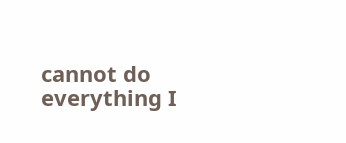cannot do everything I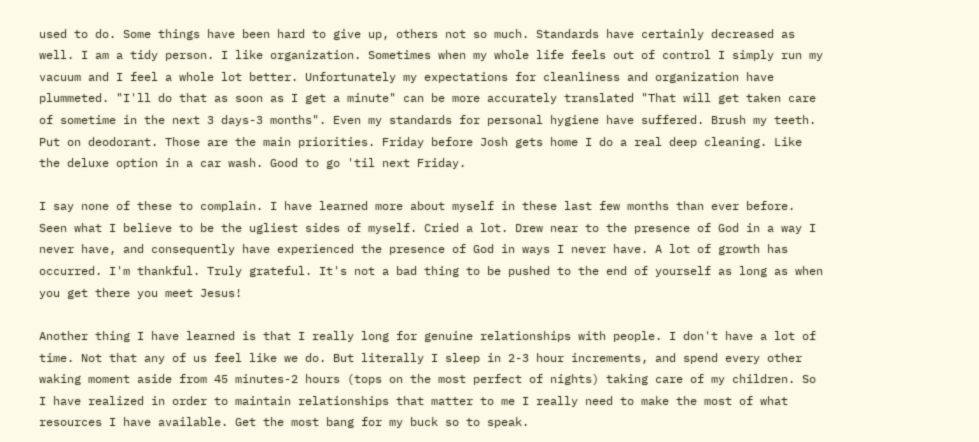used to do. Some things have been hard to give up, others not so much. Standards have certainly decreased as well. I am a tidy person. I like organization. Sometimes when my whole life feels out of control I simply run my vacuum and I feel a whole lot better. Unfortunately my expectations for cleanliness and organization have plummeted. "I'll do that as soon as I get a minute" can be more accurately translated "That will get taken care of sometime in the next 3 days-3 months". Even my standards for personal hygiene have suffered. Brush my teeth. Put on deodorant. Those are the main priorities. Friday before Josh gets home I do a real deep cleaning. Like the deluxe option in a car wash. Good to go 'til next Friday.

I say none of these to complain. I have learned more about myself in these last few months than ever before. Seen what I believe to be the ugliest sides of myself. Cried a lot. Drew near to the presence of God in a way I never have, and consequently have experienced the presence of God in ways I never have. A lot of growth has occurred. I'm thankful. Truly grateful. It's not a bad thing to be pushed to the end of yourself as long as when you get there you meet Jesus!

Another thing I have learned is that I really long for genuine relationships with people. I don't have a lot of time. Not that any of us feel like we do. But literally I sleep in 2-3 hour increments, and spend every other waking moment aside from 45 minutes-2 hours (tops on the most perfect of nights) taking care of my children. So I have realized in order to maintain relationships that matter to me I really need to make the most of what resources I have available. Get the most bang for my buck so to speak.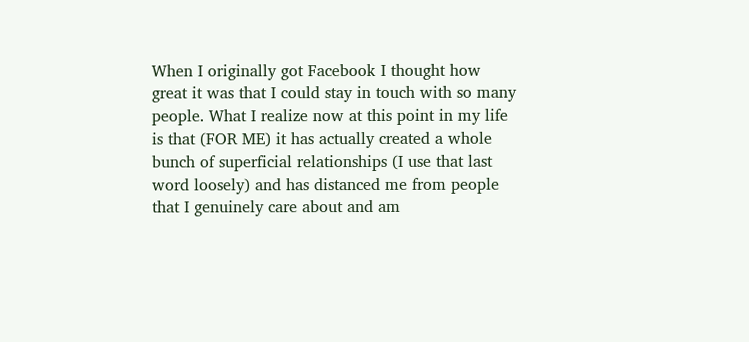When I originally got Facebook I thought how great it was that I could stay in touch with so many people. What I realize now at this point in my life is that (FOR ME) it has actually created a whole bunch of superficial relationships (I use that last word loosely) and has distanced me from people that I genuinely care about and am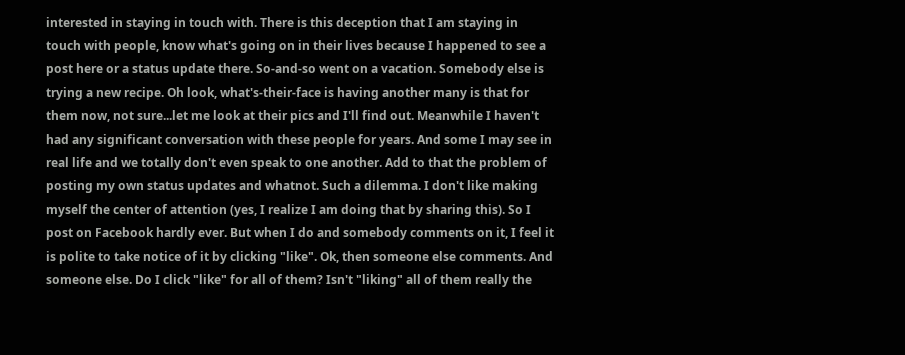interested in staying in touch with. There is this deception that I am staying in touch with people, know what's going on in their lives because I happened to see a post here or a status update there. So-and-so went on a vacation. Somebody else is trying a new recipe. Oh look, what's-their-face is having another many is that for them now, not sure...let me look at their pics and I'll find out. Meanwhile I haven't had any significant conversation with these people for years. And some I may see in real life and we totally don't even speak to one another. Add to that the problem of posting my own status updates and whatnot. Such a dilemma. I don't like making myself the center of attention (yes, I realize I am doing that by sharing this). So I post on Facebook hardly ever. But when I do and somebody comments on it, I feel it is polite to take notice of it by clicking "like". Ok, then someone else comments. And someone else. Do I click "like" for all of them? Isn't "liking" all of them really the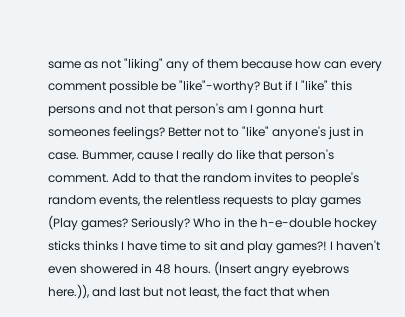same as not "liking" any of them because how can every comment possible be "like"-worthy? But if I "like" this persons and not that person's am I gonna hurt someones feelings? Better not to "like" anyone's just in case. Bummer, cause I really do like that person's comment. Add to that the random invites to people's random events, the relentless requests to play games (Play games? Seriously? Who in the h-e-double hockey sticks thinks I have time to sit and play games?! I haven't even showered in 48 hours. (Insert angry eyebrows here.)), and last but not least, the fact that when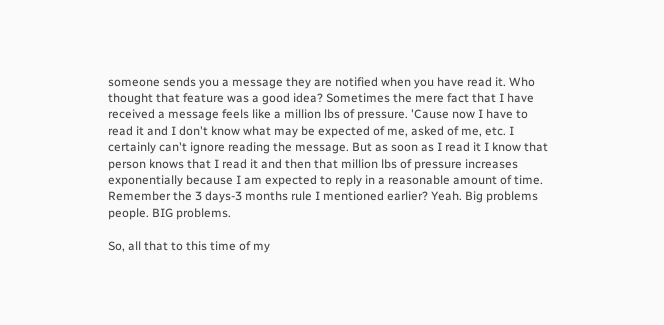someone sends you a message they are notified when you have read it. Who thought that feature was a good idea? Sometimes the mere fact that I have received a message feels like a million lbs of pressure. 'Cause now I have to read it and I don't know what may be expected of me, asked of me, etc. I certainly can't ignore reading the message. But as soon as I read it I know that person knows that I read it and then that million lbs of pressure increases exponentially because I am expected to reply in a reasonable amount of time. Remember the 3 days-3 months rule I mentioned earlier? Yeah. Big problems people. BIG problems.

So, all that to this time of my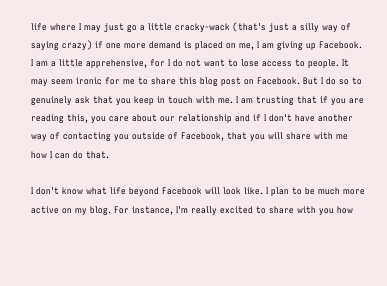life where I may just go a little cracky-wack (that's just a silly way of saying crazy) if one more demand is placed on me, I am giving up Facebook. I am a little apprehensive, for I do not want to lose access to people. It may seem ironic for me to share this blog post on Facebook. But I do so to genuinely ask that you keep in touch with me. I am trusting that if you are reading this, you care about our relationship and if I don't have another way of contacting you outside of Facebook, that you will share with me how I can do that.

I don't know what life beyond Facebook will look like. I plan to be much more active on my blog. For instance, I'm really excited to share with you how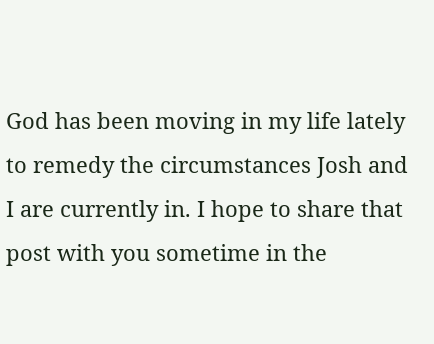God has been moving in my life lately to remedy the circumstances Josh and I are currently in. I hope to share that post with you sometime in the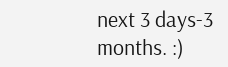next 3 days-3 months. :)